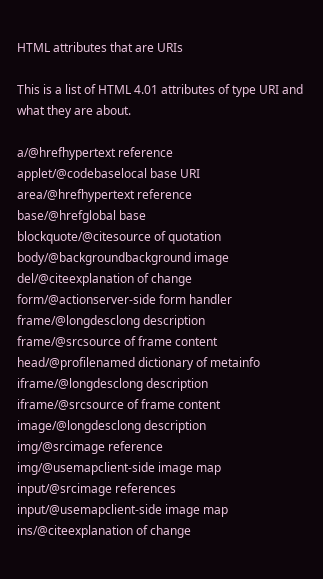HTML attributes that are URIs

This is a list of HTML 4.01 attributes of type URI and what they are about.

a/@hrefhypertext reference
applet/@codebaselocal base URI
area/@hrefhypertext reference
base/@hrefglobal base
blockquote/@citesource of quotation
body/@backgroundbackground image
del/@citeexplanation of change
form/@actionserver-side form handler
frame/@longdesclong description
frame/@srcsource of frame content
head/@profilenamed dictionary of metainfo
iframe/@longdesclong description
iframe/@srcsource of frame content
image/@longdesclong description
img/@srcimage reference
img/@usemapclient-side image map
input/@srcimage references
input/@usemapclient-side image map
ins/@citeexplanation of change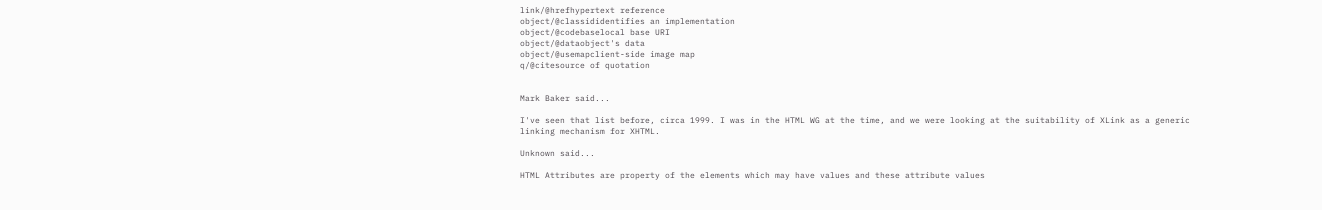link/@hrefhypertext reference
object/@classididentifies an implementation
object/@codebaselocal base URI
object/@dataobject's data
object/@usemapclient-side image map
q/@citesource of quotation


Mark Baker said...

I've seen that list before, circa 1999. I was in the HTML WG at the time, and we were looking at the suitability of XLink as a generic linking mechanism for XHTML.

Unknown said...

HTML Attributes are property of the elements which may have values and these attribute values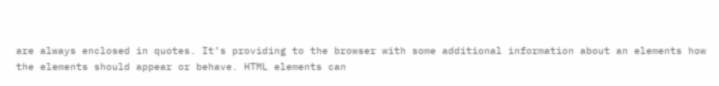are always enclosed in quotes. It’s providing to the browser with some additional information about an elements how the elements should appear or behave. HTML elements can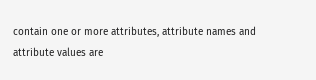contain one or more attributes, attribute names and attribute values are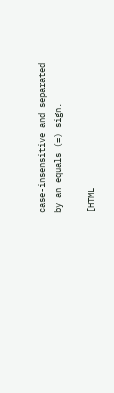case-insensitive and separated by an equals (=) sign.

[HTML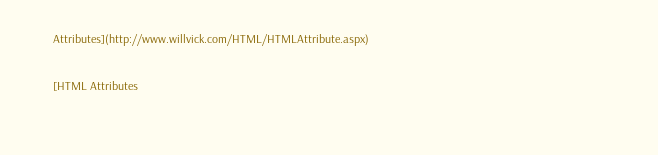Attributes](http://www.willvick.com/HTML/HTMLAttribute.aspx)

[HTML Attributes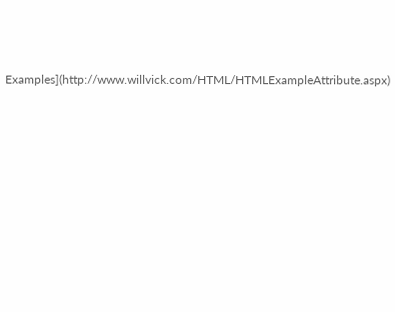Examples](http://www.willvick.com/HTML/HTMLExampleAttribute.aspx)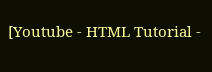[Youtube - HTML Tutorial -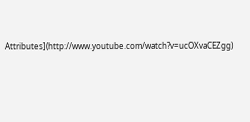Attributes](http://www.youtube.com/watch?v=ucOXvaCEZgg)